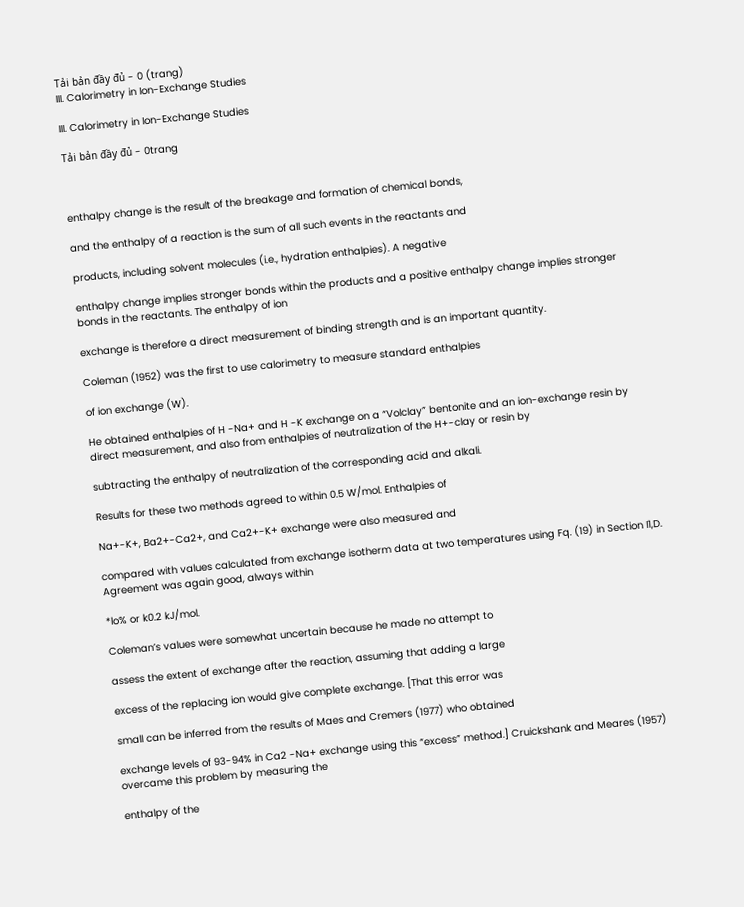Tải bản đầy đủ - 0 (trang)
III. Calorimetry in Ion-Exchange Studies

III. Calorimetry in Ion-Exchange Studies

Tải bản đầy đủ - 0trang



enthalpy change is the result of the breakage and formation of chemical bonds,

and the enthalpy of a reaction is the sum of all such events in the reactants and

products, including solvent molecules (i.e., hydration enthalpies). A negative

enthalpy change implies stronger bonds within the products and a positive enthalpy change implies stronger bonds in the reactants. The enthalpy of ion

exchange is therefore a direct measurement of binding strength and is an important quantity.

Coleman (1952) was the first to use calorimetry to measure standard enthalpies

of ion exchange (W).

He obtained enthalpies of H -Na+ and H -K exchange on a “Volclay” bentonite and an ion-exchange resin by direct measurement, and also from enthalpies of neutralization of the H+-clay or resin by

subtracting the enthalpy of neutralization of the corresponding acid and alkali.

Results for these two methods agreed to within 0.5 W/mol. Enthalpies of

Na+-K+, Ba2+-Ca2+, and Ca2+-K+ exchange were also measured and

compared with values calculated from exchange isotherm data at two temperatures using Fq. (19) in Section I1,D. Agreement was again good, always within

*lo% or k0.2 kJ/mol.

Coleman’s values were somewhat uncertain because he made no attempt to

assess the extent of exchange after the reaction, assuming that adding a large

excess of the replacing ion would give complete exchange. [That this error was

small can be inferred from the results of Maes and Cremers (1977) who obtained

exchange levels of 93-94% in Ca2 -Na+ exchange using this “excess” method.] Cruickshank and Meares (1957) overcame this problem by measuring the

enthalpy of the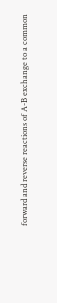forward and reverse reactions of A-B exchange to a common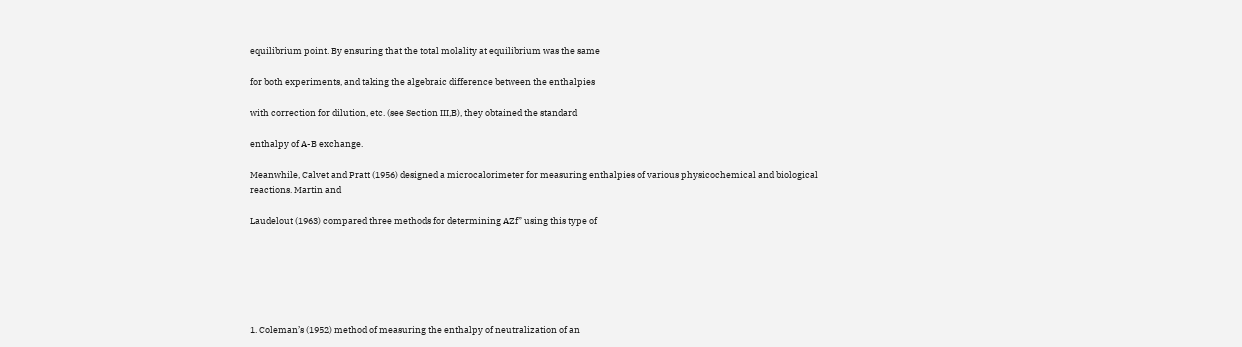equilibrium point. By ensuring that the total molality at equilibrium was the same

for both experiments, and taking the algebraic difference between the enthalpies

with correction for dilution, etc. (see Section III,B), they obtained the standard

enthalpy of A-B exchange.

Meanwhile, Calvet and Pratt (1956) designed a microcalorimeter for measuring enthalpies of various physicochemical and biological reactions. Martin and

Laudelout (1963) compared three methods for determining AZf” using this type of






1. Coleman’s (1952) method of measuring the enthalpy of neutralization of an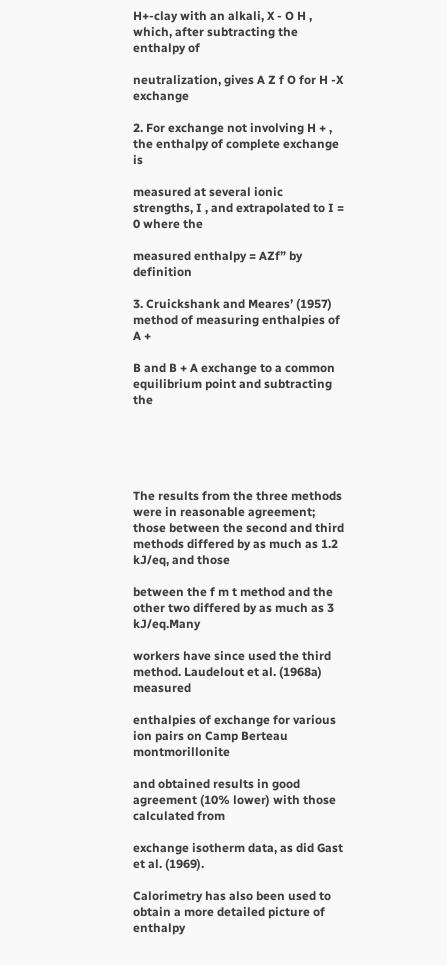H+-clay with an alkali, X - O H , which, after subtracting the enthalpy of

neutralization, gives A Z f O for H -X exchange

2. For exchange not involving H + , the enthalpy of complete exchange is

measured at several ionic strengths, I , and extrapolated to I = 0 where the

measured enthalpy = AZf” by definition

3. Cruickshank and Meares’ (1957) method of measuring enthalpies of A +

B and B + A exchange to a common equilibrium point and subtracting the





The results from the three methods were in reasonable agreement; those between the second and third methods differed by as much as 1.2 kJ/eq, and those

between the f m t method and the other two differed by as much as 3 kJ/eq.Many

workers have since used the third method. Laudelout et al. (1968a) measured

enthalpies of exchange for various ion pairs on Camp Berteau montmorillonite

and obtained results in good agreement (10% lower) with those calculated from

exchange isotherm data, as did Gast et al. (1969).

Calorimetry has also been used to obtain a more detailed picture of enthalpy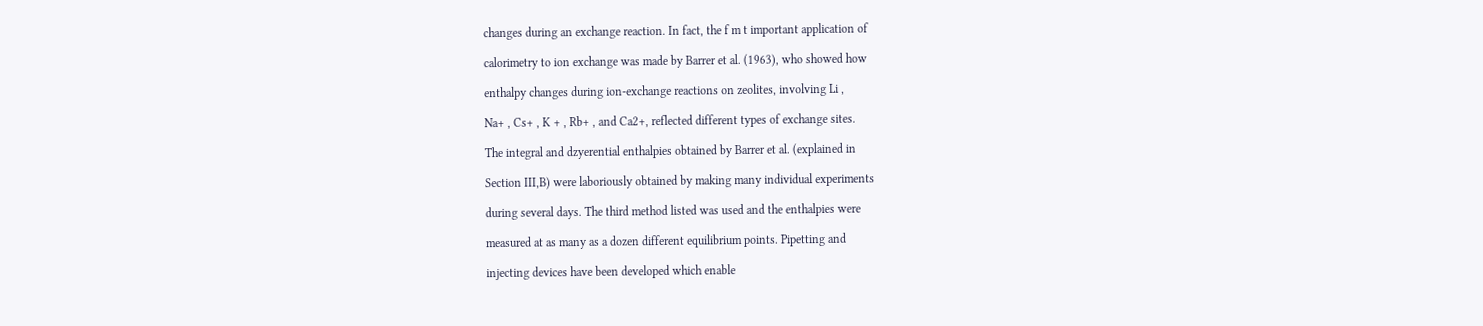changes during an exchange reaction. In fact, the f m t important application of

calorimetry to ion exchange was made by Barrer et al. (1963), who showed how

enthalpy changes during ion-exchange reactions on zeolites, involving Li ,

Na+ , Cs+ , K + , Rb+ , and Ca2+, reflected different types of exchange sites.

The integral and dzyerential enthalpies obtained by Barrer et al. (explained in

Section III,B) were laboriously obtained by making many individual experiments

during several days. The third method listed was used and the enthalpies were

measured at as many as a dozen different equilibrium points. Pipetting and

injecting devices have been developed which enable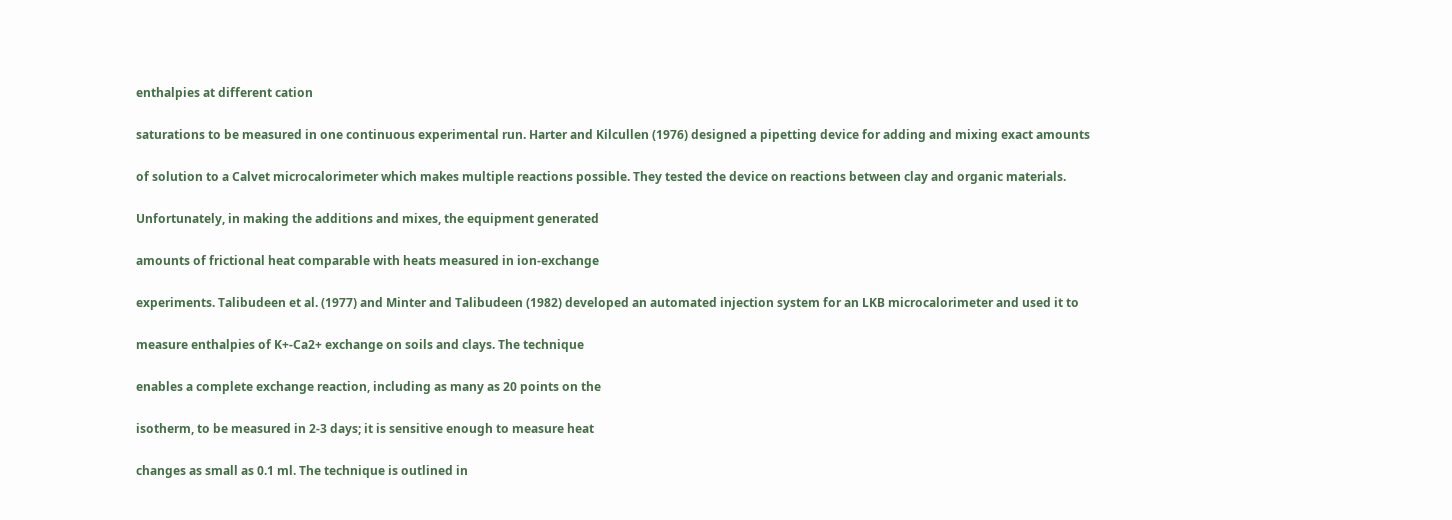enthalpies at different cation

saturations to be measured in one continuous experimental run. Harter and Kilcullen (1976) designed a pipetting device for adding and mixing exact amounts

of solution to a Calvet microcalorimeter which makes multiple reactions possible. They tested the device on reactions between clay and organic materials.

Unfortunately, in making the additions and mixes, the equipment generated

amounts of frictional heat comparable with heats measured in ion-exchange

experiments. Talibudeen et al. (1977) and Minter and Talibudeen (1982) developed an automated injection system for an LKB microcalorimeter and used it to

measure enthalpies of K+-Ca2+ exchange on soils and clays. The technique

enables a complete exchange reaction, including as many as 20 points on the

isotherm, to be measured in 2-3 days; it is sensitive enough to measure heat

changes as small as 0.1 ml. The technique is outlined in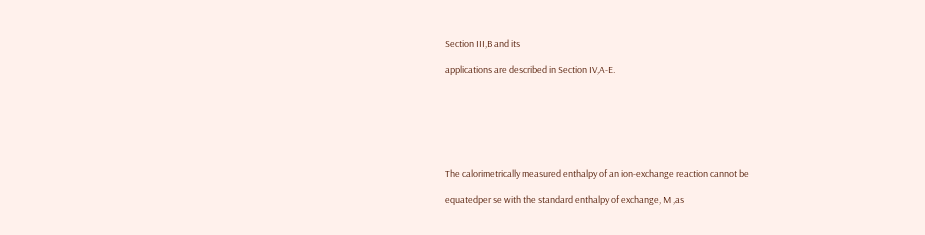Section III,B and its

applications are described in Section IV,A-E.







The calorimetrically measured enthalpy of an ion-exchange reaction cannot be

equatedper se with the standard enthalpy of exchange, M ,as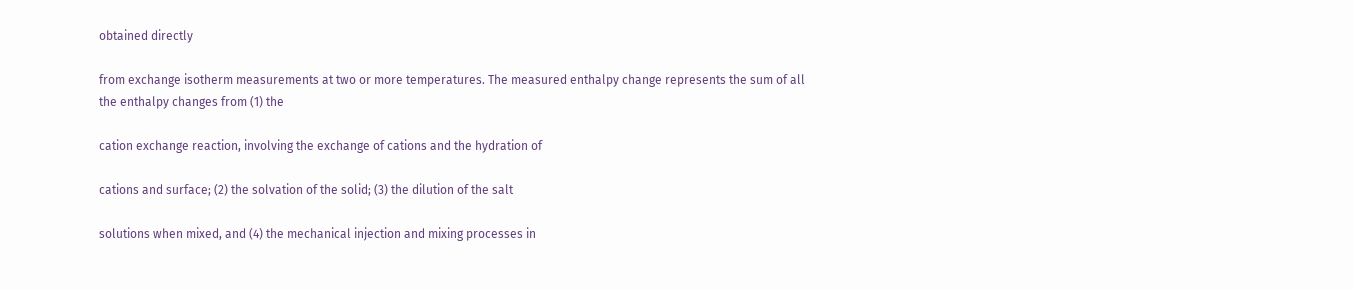obtained directly

from exchange isotherm measurements at two or more temperatures. The measured enthalpy change represents the sum of all the enthalpy changes from (1) the

cation exchange reaction, involving the exchange of cations and the hydration of

cations and surface; (2) the solvation of the solid; (3) the dilution of the salt

solutions when mixed, and (4) the mechanical injection and mixing processes in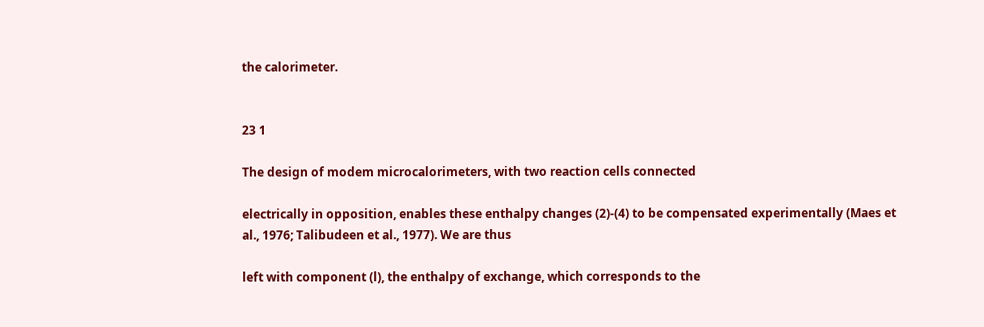the calorimeter.


23 1

The design of modem microcalorimeters, with two reaction cells connected

electrically in opposition, enables these enthalpy changes (2)-(4) to be compensated experimentally (Maes et al., 1976; Talibudeen et al., 1977). We are thus

left with component (l), the enthalpy of exchange, which corresponds to the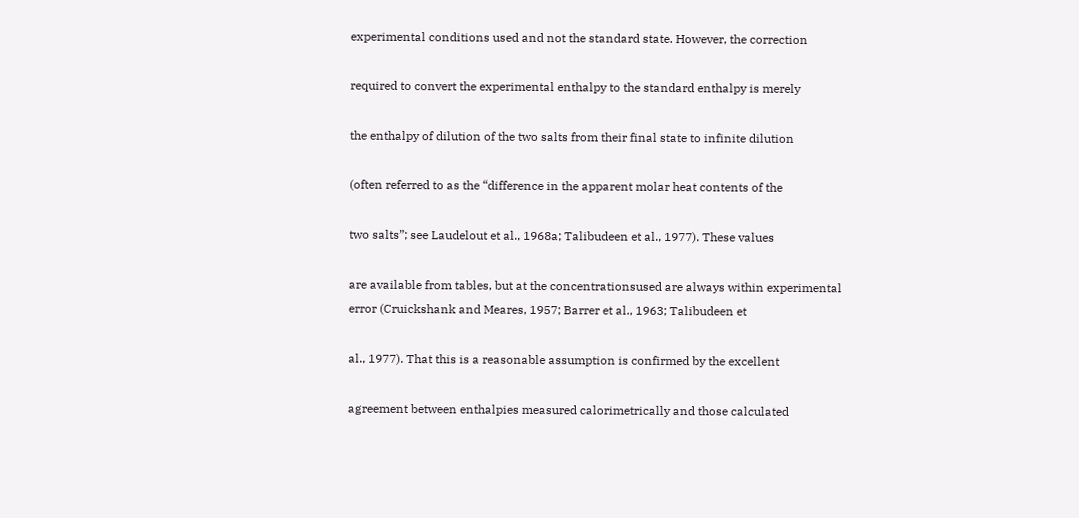experimental conditions used and not the standard state. However, the correction

required to convert the experimental enthalpy to the standard enthalpy is merely

the enthalpy of dilution of the two salts from their final state to infinite dilution

(often referred to as the “difference in the apparent molar heat contents of the

two salts”; see Laudelout et al., 1968a; Talibudeen et al., 1977). These values

are available from tables, but at the concentrationsused are always within experimental error (Cruickshank and Meares, 1957; Barrer et al., 1963; Talibudeen et

al., 1977). That this is a reasonable assumption is confirmed by the excellent

agreement between enthalpies measured calorimetrically and those calculated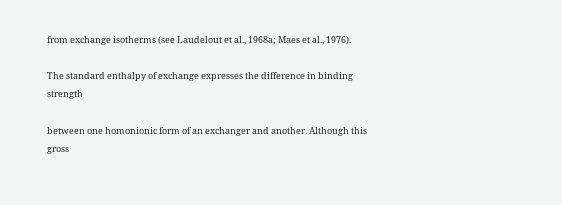from exchange isotherms (see Laudelout et al., 1968a; Maes et al., 1976).

The standard enthalpy of exchange expresses the difference in binding strength

between one homonionic form of an exchanger and another. Although this gross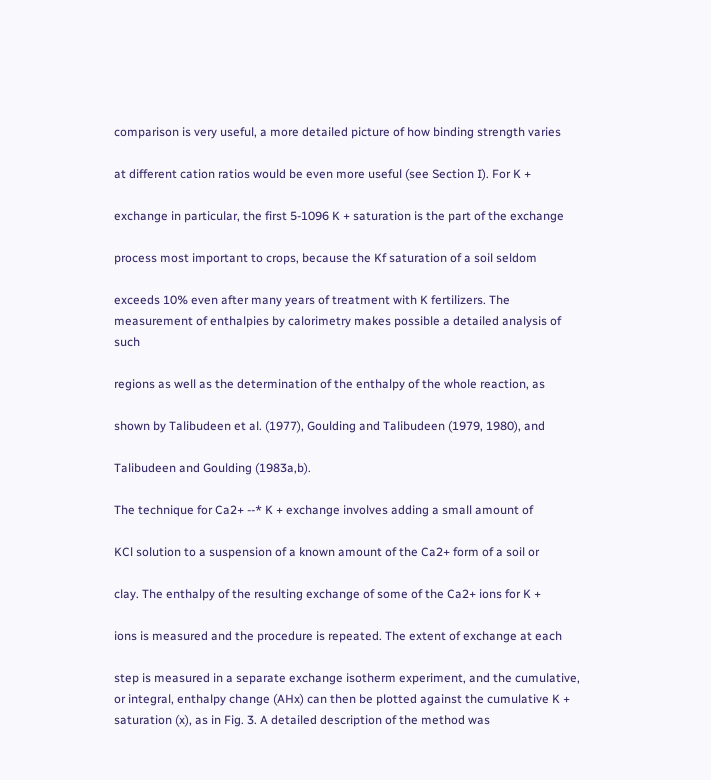comparison is very useful, a more detailed picture of how binding strength varies

at different cation ratios would be even more useful (see Section I). For K +

exchange in particular, the first 5-1096 K + saturation is the part of the exchange

process most important to crops, because the Kf saturation of a soil seldom

exceeds 10% even after many years of treatment with K fertilizers. The measurement of enthalpies by calorimetry makes possible a detailed analysis of such

regions as well as the determination of the enthalpy of the whole reaction, as

shown by Talibudeen et al. (1977), Goulding and Talibudeen (1979, 1980), and

Talibudeen and Goulding (1983a,b).

The technique for Ca2+ --* K + exchange involves adding a small amount of

KCl solution to a suspension of a known amount of the Ca2+ form of a soil or

clay. The enthalpy of the resulting exchange of some of the Ca2+ ions for K +

ions is measured and the procedure is repeated. The extent of exchange at each

step is measured in a separate exchange isotherm experiment, and the cumulative, or integral, enthalpy change (AHx) can then be plotted against the cumulative K + saturation (x), as in Fig. 3. A detailed description of the method was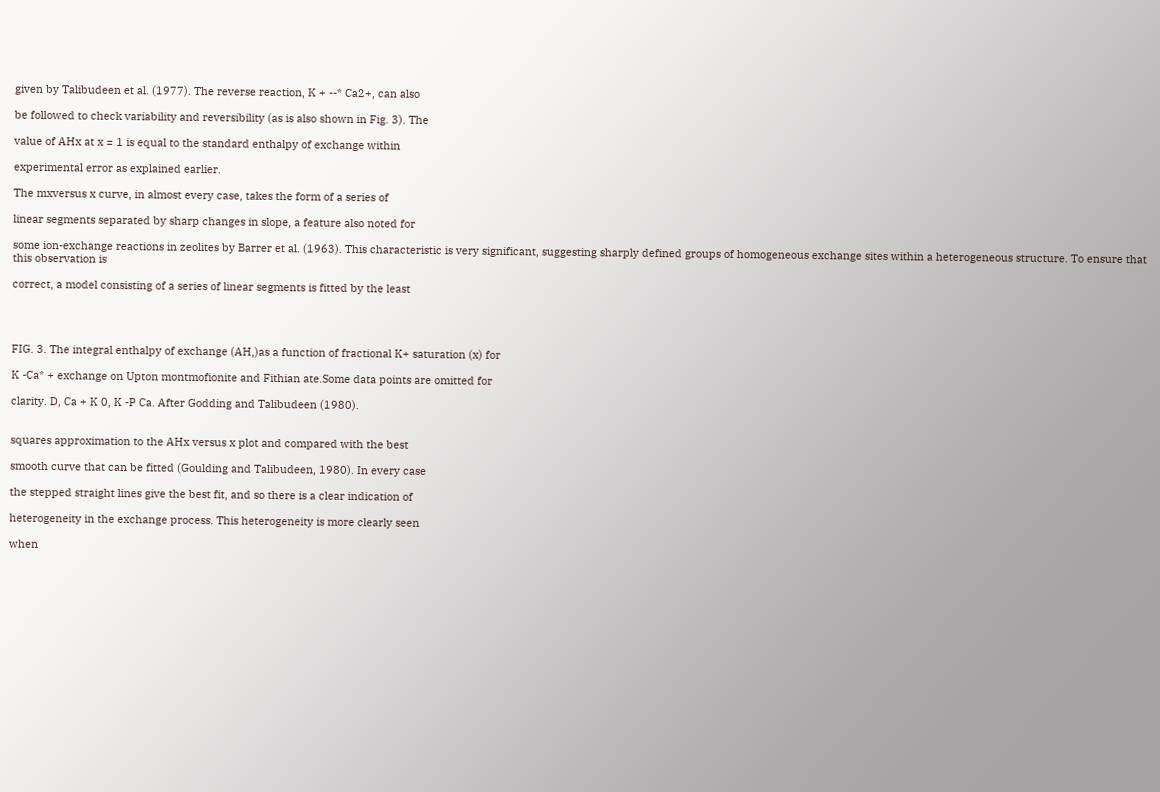given by Talibudeen et al. (1977). The reverse reaction, K + --* Ca2+, can also

be followed to check variability and reversibility (as is also shown in Fig. 3). The

value of AHx at x = 1 is equal to the standard enthalpy of exchange within

experimental error as explained earlier.

The mxversus x curve, in almost every case, takes the form of a series of

linear segments separated by sharp changes in slope, a feature also noted for

some ion-exchange reactions in zeolites by Barrer et al. (1963). This characteristic is very significant, suggesting sharply defined groups of homogeneous exchange sites within a heterogeneous structure. To ensure that this observation is

correct, a model consisting of a series of linear segments is fitted by the least




FIG. 3. The integral enthalpy of exchange (AH,)as a function of fractional K+ saturation (x) for

K -Ca* + exchange on Upton montmofionite and Fithian ate.Some data points are omitted for

clarity. D, Ca + K 0, K -P Ca. After Godding and Talibudeen (1980).


squares approximation to the AHx versus x plot and compared with the best

smooth curve that can be fitted (Goulding and Talibudeen, 1980). In every case

the stepped straight lines give the best fit, and so there is a clear indication of

heterogeneity in the exchange process. This heterogeneity is more clearly seen

when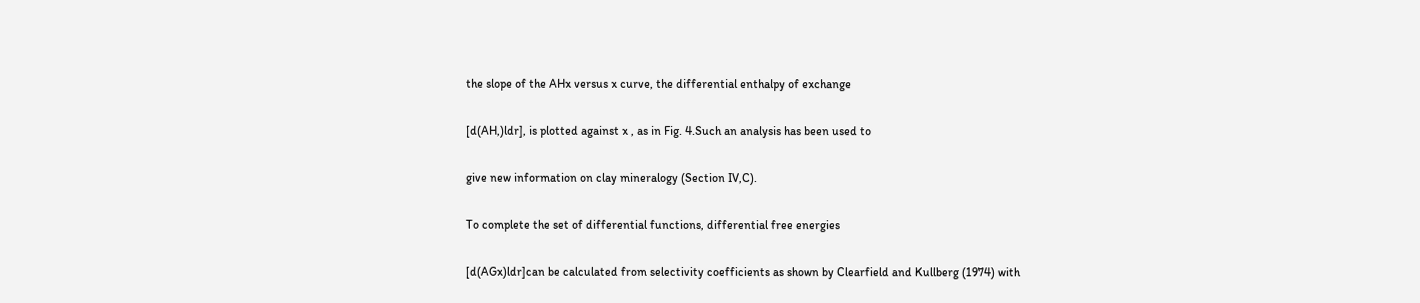the slope of the AHx versus x curve, the differential enthalpy of exchange

[d(AH,)ldr], is plotted against x , as in Fig. 4.Such an analysis has been used to

give new information on clay mineralogy (Section IV,C).

To complete the set of differential functions, differential free energies

[d(AGx)ldr]can be calculated from selectivity coefficients as shown by Clearfield and Kullberg (1974) with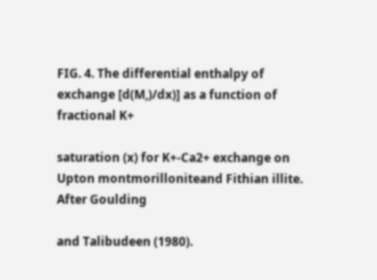FIG. 4. The differential enthalpy of exchange [d(M,)/dx)] as a function of fractional K+

saturation (x) for K+-Ca2+ exchange on Upton montmorilloniteand Fithian illite. After Goulding

and Talibudeen (1980).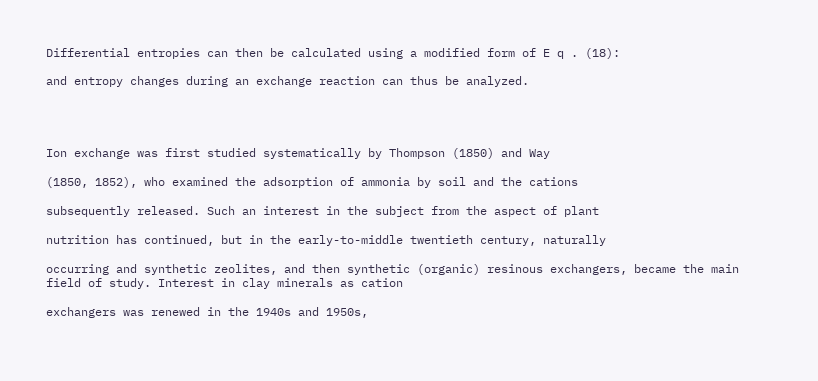Differential entropies can then be calculated using a modified form of E q . (18):

and entropy changes during an exchange reaction can thus be analyzed.




Ion exchange was first studied systematically by Thompson (1850) and Way

(1850, 1852), who examined the adsorption of ammonia by soil and the cations

subsequently released. Such an interest in the subject from the aspect of plant

nutrition has continued, but in the early-to-middle twentieth century, naturally

occurring and synthetic zeolites, and then synthetic (organic) resinous exchangers, became the main field of study. Interest in clay minerals as cation

exchangers was renewed in the 1940s and 1950s,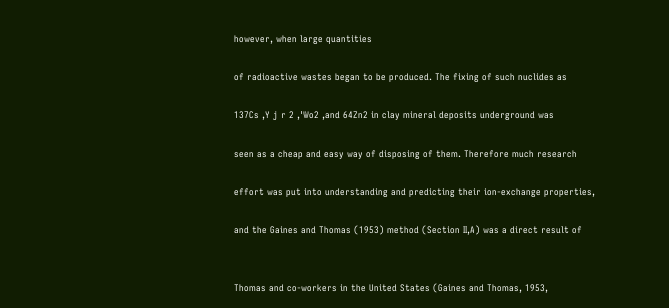however, when large quantities

of radioactive wastes began to be produced. The fixing of such nuclides as

137Cs ,Y j r 2 ,'Wo2 ,and 64Zn2 in clay mineral deposits underground was

seen as a cheap and easy way of disposing of them. Therefore much research

effort was put into understanding and predicting their ion-exchange properties,

and the Gaines and Thomas (1953) method (Section II,A) was a direct result of


Thomas and co-workers in the United States (Gaines and Thomas, 1953,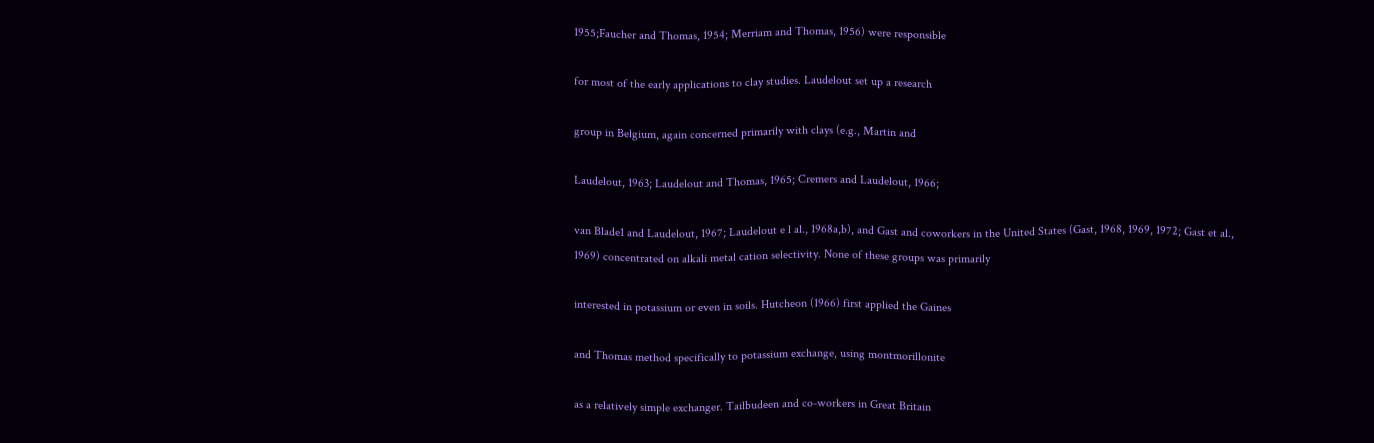1955;Faucher and Thomas, 1954; Merriam and Thomas, 1956) were responsible

for most of the early applications to clay studies. Laudelout set up a research

group in Belgium, again concerned primarily with clays (e.g., Martin and

Laudelout, 1963; Laudelout and Thomas, 1965; Cremers and Laudelout, 1966;

van Blade1 and Laudelout, 1967; Laudelout e l al., 1968a,b), and Gast and coworkers in the United States (Gast, 1968, 1969, 1972; Gast et al., 1969) concentrated on alkali metal cation selectivity. None of these groups was primarily

interested in potassium or even in soils. Hutcheon (1966) first applied the Gaines

and Thomas method specifically to potassium exchange, using montmorillonite

as a relatively simple exchanger. Tailbudeen and co-workers in Great Britain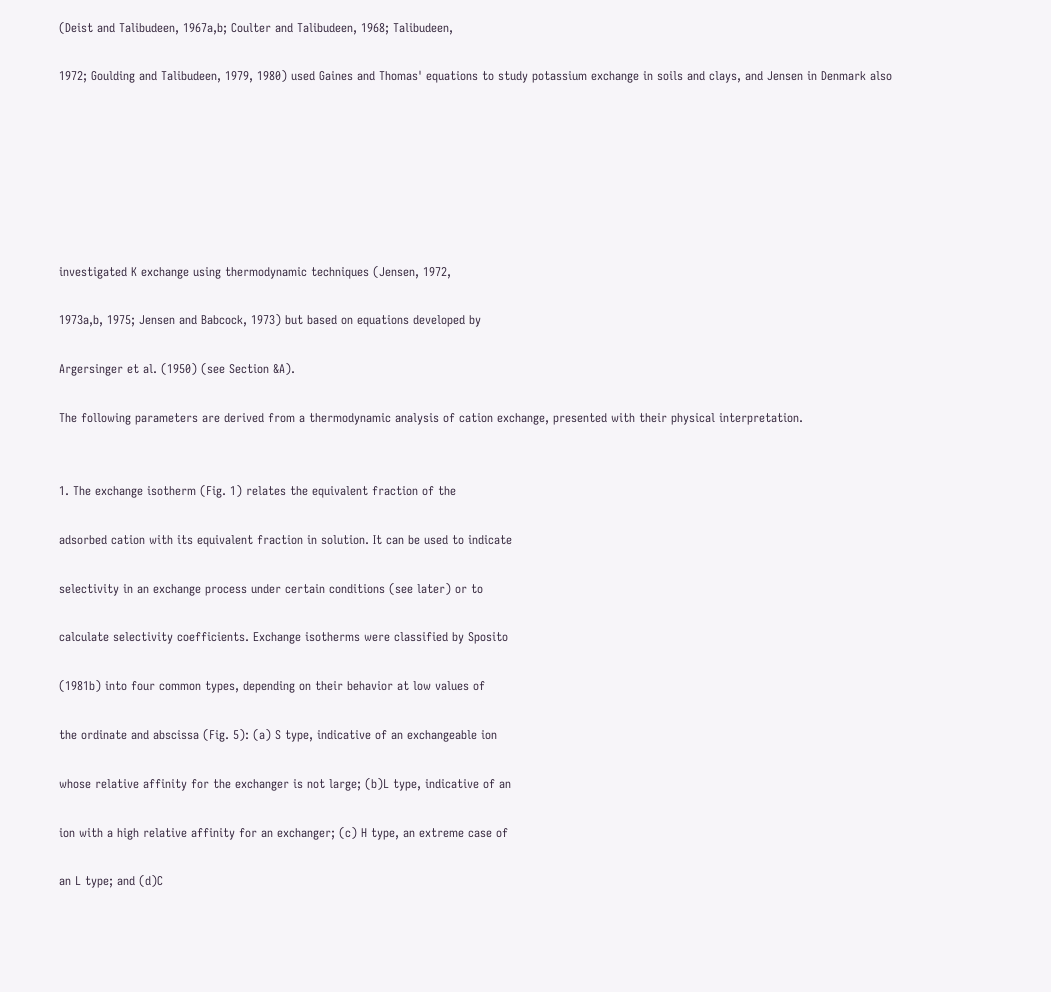(Deist and Talibudeen, 1967a,b; Coulter and Talibudeen, 1968; Talibudeen,

1972; Goulding and Talibudeen, 1979, 1980) used Gaines and Thomas' equations to study potassium exchange in soils and clays, and Jensen in Denmark also







investigated K exchange using thermodynamic techniques (Jensen, 1972,

1973a,b, 1975; Jensen and Babcock, 1973) but based on equations developed by

Argersinger et al. (1950) (see Section &A).

The following parameters are derived from a thermodynamic analysis of cation exchange, presented with their physical interpretation.


1. The exchange isotherm (Fig. 1) relates the equivalent fraction of the

adsorbed cation with its equivalent fraction in solution. It can be used to indicate

selectivity in an exchange process under certain conditions (see later) or to

calculate selectivity coefficients. Exchange isotherms were classified by Sposito

(1981b) into four common types, depending on their behavior at low values of

the ordinate and abscissa (Fig. 5): (a) S type, indicative of an exchangeable ion

whose relative affinity for the exchanger is not large; (b)L type, indicative of an

ion with a high relative affinity for an exchanger; (c) H type, an extreme case of

an L type; and (d)C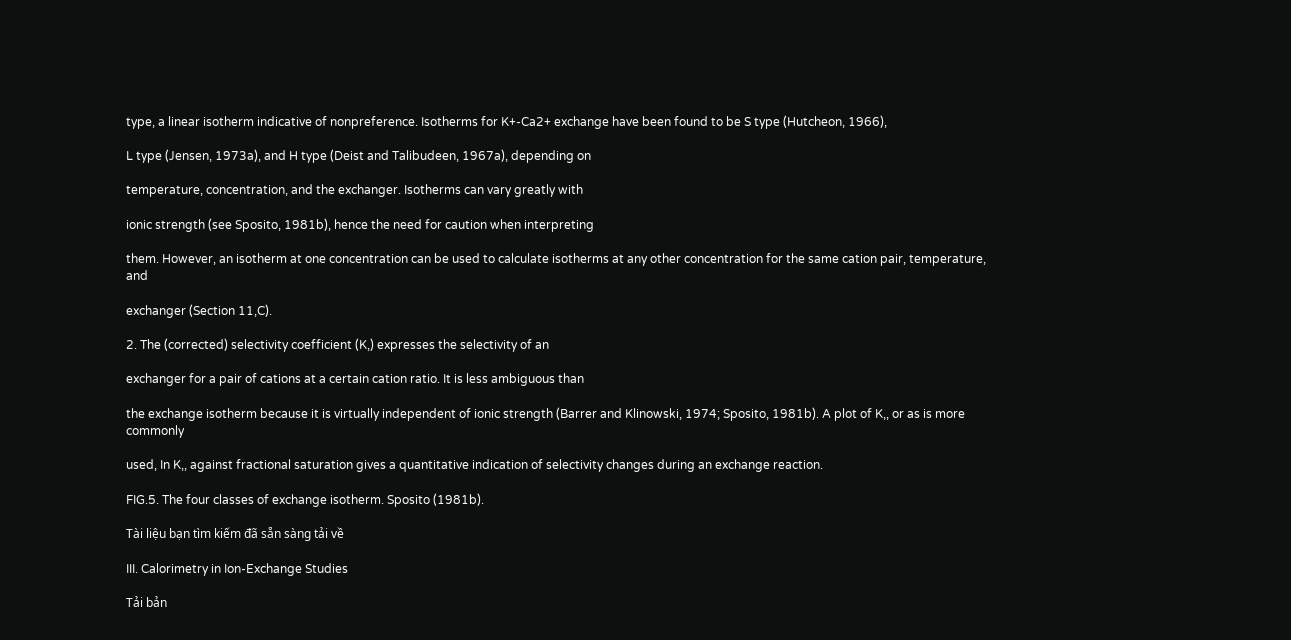type, a linear isotherm indicative of nonpreference. Isotherms for K+-Ca2+ exchange have been found to be S type (Hutcheon, 1966),

L type (Jensen, 1973a), and H type (Deist and Talibudeen, 1967a), depending on

temperature, concentration, and the exchanger. Isotherms can vary greatly with

ionic strength (see Sposito, 1981b), hence the need for caution when interpreting

them. However, an isotherm at one concentration can be used to calculate isotherms at any other concentration for the same cation pair, temperature, and

exchanger (Section 11,C).

2. The (corrected) selectivity coefficient (K,) expresses the selectivity of an

exchanger for a pair of cations at a certain cation ratio. It is less ambiguous than

the exchange isotherm because it is virtually independent of ionic strength (Barrer and Klinowski, 1974; Sposito, 1981b). A plot of K,, or as is more commonly

used, In K,, against fractional saturation gives a quantitative indication of selectivity changes during an exchange reaction.

FIG.5. The four classes of exchange isotherm. Sposito (1981b).

Tài liệu bạn tìm kiếm đã sẵn sàng tải về

III. Calorimetry in Ion-Exchange Studies

Tải bản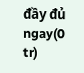đầy đủ ngay(0 tr)